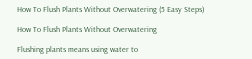How To Flush Plants Without Overwatering (5 Easy Steps)

How To Flush Plants Without Overwatering

Flushing plants means using water to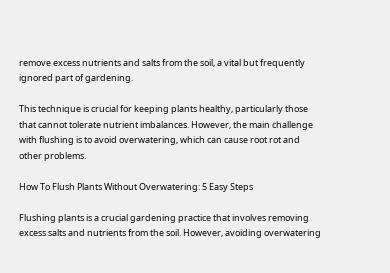remove excess nutrients and salts from the soil, a vital but frequently ignored part of gardening.

This technique is crucial for keeping plants healthy, particularly those that cannot tolerate nutrient imbalances. However, the main challenge with flushing is to avoid overwatering, which can cause root rot and other problems.

How To Flush Plants Without Overwatering: 5 Easy Steps

Flushing plants is a crucial gardening practice that involves removing excess salts and nutrients from the soil. However, avoiding overwatering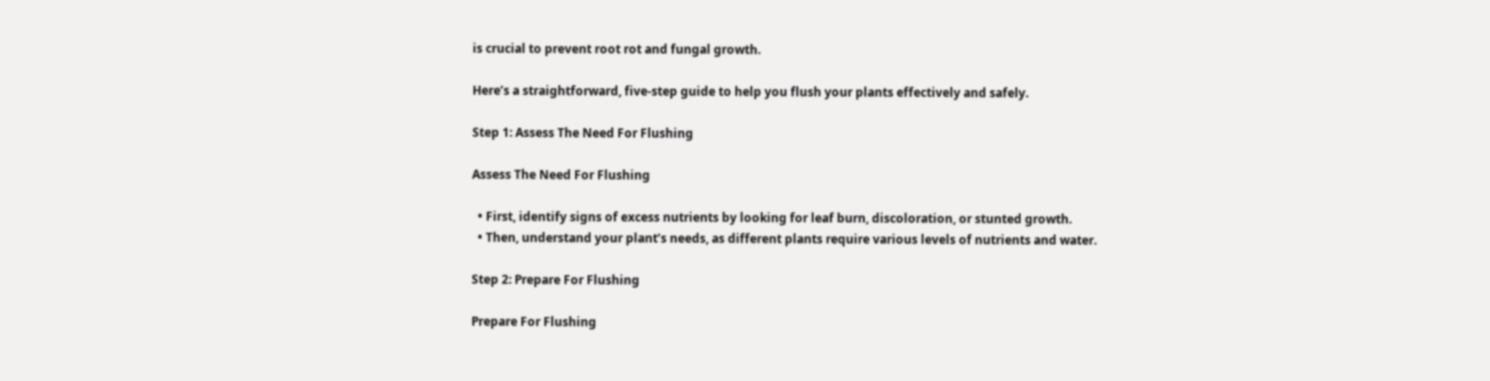is crucial to prevent root rot and fungal growth.

Here’s a straightforward, five-step guide to help you flush your plants effectively and safely.

Step 1: Assess The Need For Flushing

Assess The Need For Flushing

  • First, identify signs of excess nutrients by looking for leaf burn, discoloration, or stunted growth.
  • Then, understand your plant’s needs, as different plants require various levels of nutrients and water.

Step 2: Prepare For Flushing

Prepare For Flushing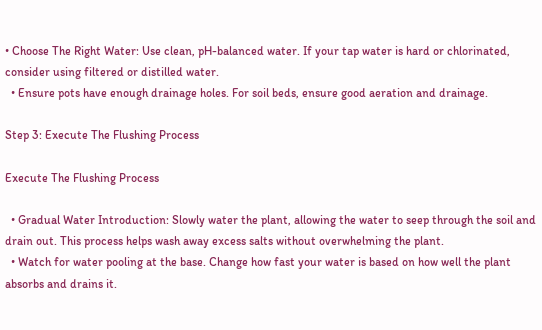• Choose The Right Water: Use clean, pH-balanced water. If your tap water is hard or chlorinated, consider using filtered or distilled water.
  • Ensure pots have enough drainage holes. For soil beds, ensure good aeration and drainage.

Step 3: Execute The Flushing Process

Execute The Flushing Process

  • Gradual Water Introduction: Slowly water the plant, allowing the water to seep through the soil and drain out. This process helps wash away excess salts without overwhelming the plant.
  • Watch for water pooling at the base. Change how fast your water is based on how well the plant absorbs and drains it.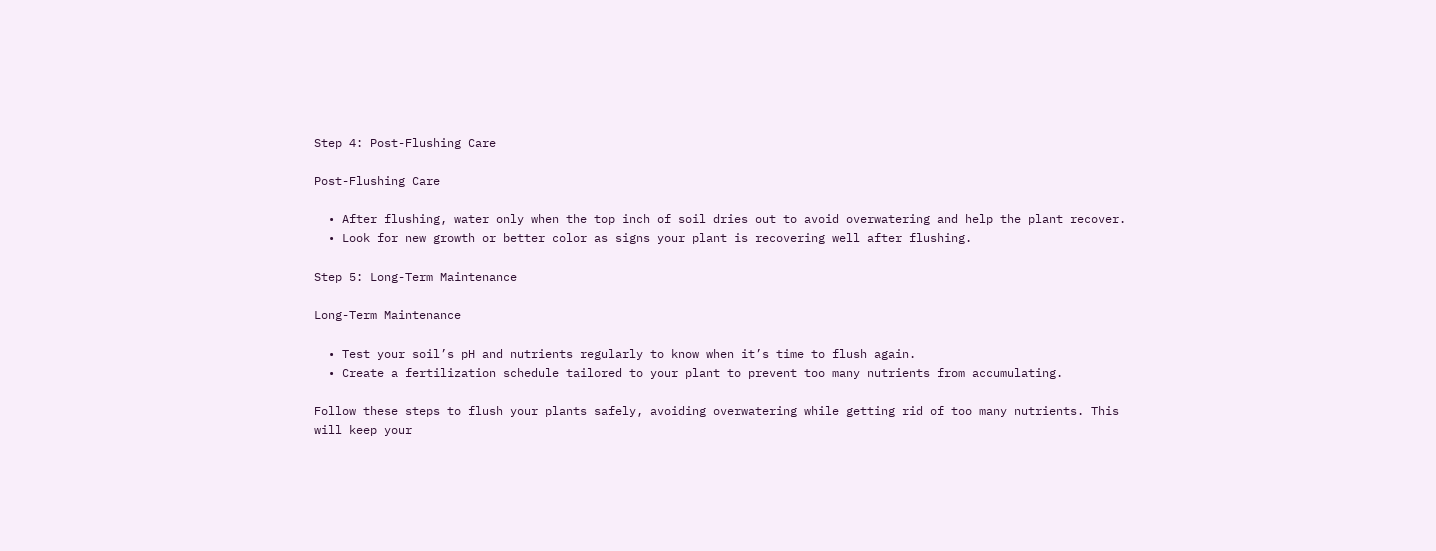Step 4: Post-Flushing Care

Post-Flushing Care

  • After flushing, water only when the top inch of soil dries out to avoid overwatering and help the plant recover.
  • Look for new growth or better color as signs your plant is recovering well after flushing.

Step 5: Long-Term Maintenance

Long-Term Maintenance

  • Test your soil’s pH and nutrients regularly to know when it’s time to flush again.
  • Create a fertilization schedule tailored to your plant to prevent too many nutrients from accumulating.

Follow these steps to flush your plants safely, avoiding overwatering while getting rid of too many nutrients. This will keep your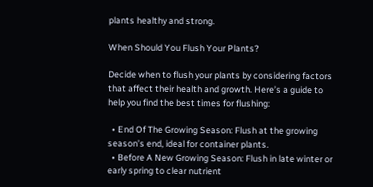plants healthy and strong.

When Should You Flush Your Plants?

Decide when to flush your plants by considering factors that affect their health and growth. Here’s a guide to help you find the best times for flushing:

  • End Of The Growing Season: Flush at the growing season’s end, ideal for container plants.
  • Before A New Growing Season: Flush in late winter or early spring to clear nutrient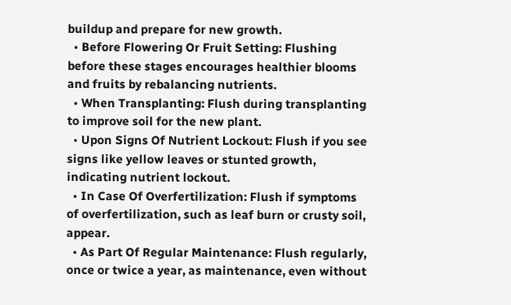buildup and prepare for new growth.
  • Before Flowering Or Fruit Setting: Flushing before these stages encourages healthier blooms and fruits by rebalancing nutrients.
  • When Transplanting: Flush during transplanting to improve soil for the new plant.
  • Upon Signs Of Nutrient Lockout: Flush if you see signs like yellow leaves or stunted growth, indicating nutrient lockout.
  • In Case Of Overfertilization: Flush if symptoms of overfertilization, such as leaf burn or crusty soil, appear.
  • As Part Of Regular Maintenance: Flush regularly, once or twice a year, as maintenance, even without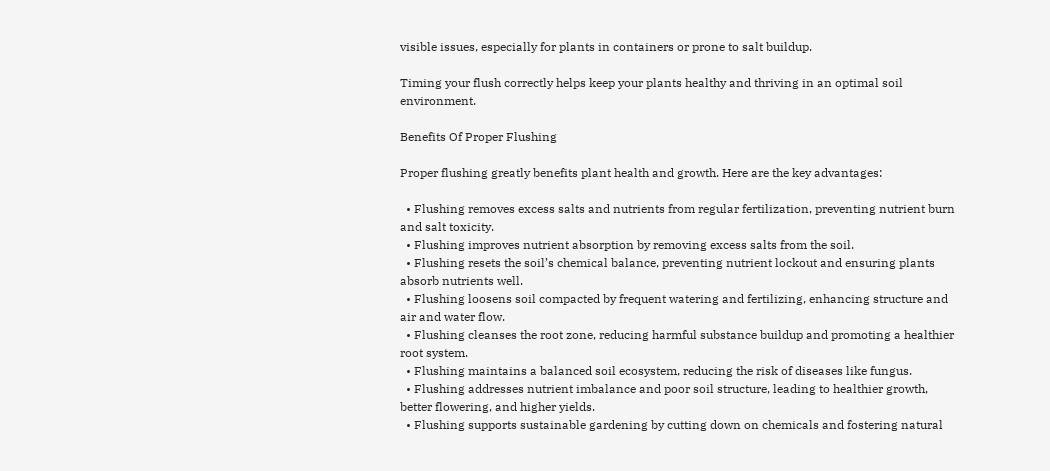visible issues, especially for plants in containers or prone to salt buildup.

Timing your flush correctly helps keep your plants healthy and thriving in an optimal soil environment.

Benefits Of Proper Flushing

Proper flushing greatly benefits plant health and growth. Here are the key advantages:

  • Flushing removes excess salts and nutrients from regular fertilization, preventing nutrient burn and salt toxicity.
  • Flushing improves nutrient absorption by removing excess salts from the soil.
  • Flushing resets the soil’s chemical balance, preventing nutrient lockout and ensuring plants absorb nutrients well.
  • Flushing loosens soil compacted by frequent watering and fertilizing, enhancing structure and air and water flow.
  • Flushing cleanses the root zone, reducing harmful substance buildup and promoting a healthier root system.
  • Flushing maintains a balanced soil ecosystem, reducing the risk of diseases like fungus.
  • Flushing addresses nutrient imbalance and poor soil structure, leading to healthier growth, better flowering, and higher yields.
  • Flushing supports sustainable gardening by cutting down on chemicals and fostering natural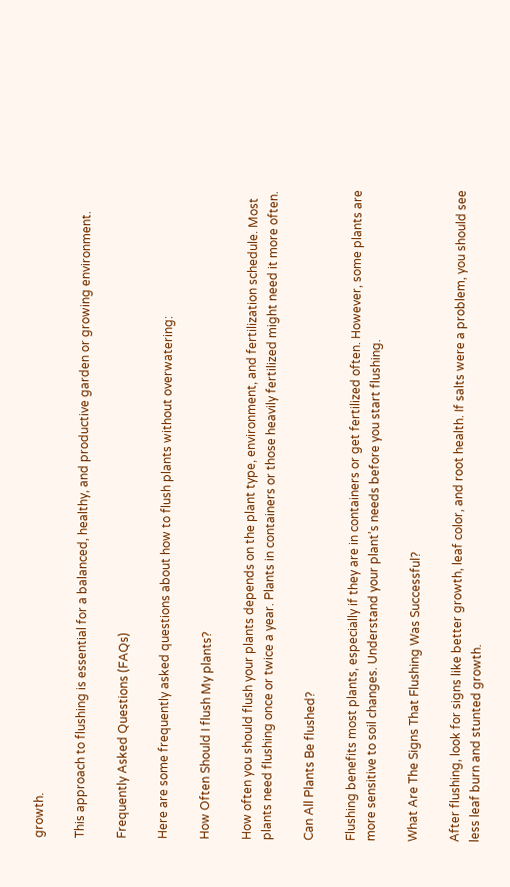growth.

This approach to flushing is essential for a balanced, healthy, and productive garden or growing environment.

Frequently Asked Questions (FAQs)

Here are some frequently asked questions about how to flush plants without overwatering:

How Often Should I flush My plants?

How often you should flush your plants depends on the plant type, environment, and fertilization schedule. Most plants need flushing once or twice a year. Plants in containers or those heavily fertilized might need it more often.

Can All Plants Be flushed?

Flushing benefits most plants, especially if they are in containers or get fertilized often. However, some plants are more sensitive to soil changes. Understand your plant’s needs before you start flushing.

What Are The Signs That Flushing Was Successful?

After flushing, look for signs like better growth, leaf color, and root health. If salts were a problem, you should see less leaf burn and stunted growth.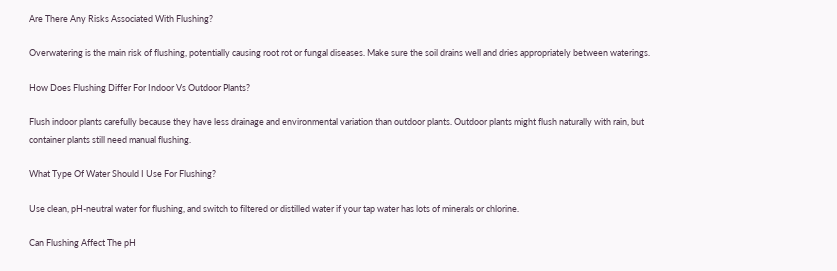Are There Any Risks Associated With Flushing?

Overwatering is the main risk of flushing, potentially causing root rot or fungal diseases. Make sure the soil drains well and dries appropriately between waterings.

How Does Flushing Differ For Indoor Vs Outdoor Plants?

Flush indoor plants carefully because they have less drainage and environmental variation than outdoor plants. Outdoor plants might flush naturally with rain, but container plants still need manual flushing.

What Type Of Water Should I Use For Flushing?

Use clean, pH-neutral water for flushing, and switch to filtered or distilled water if your tap water has lots of minerals or chlorine.

Can Flushing Affect The pH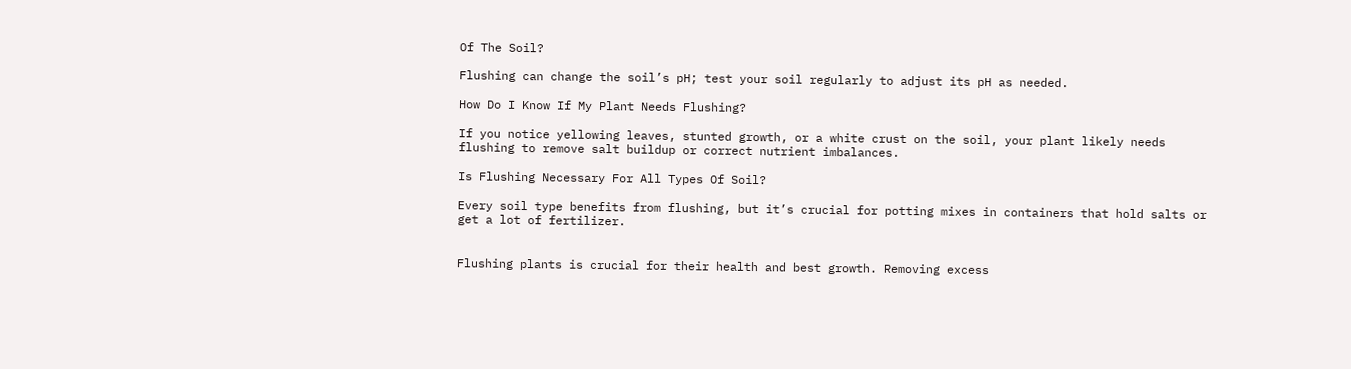Of The Soil?

Flushing can change the soil’s pH; test your soil regularly to adjust its pH as needed.

How Do I Know If My Plant Needs Flushing?

If you notice yellowing leaves, stunted growth, or a white crust on the soil, your plant likely needs flushing to remove salt buildup or correct nutrient imbalances.

Is Flushing Necessary For All Types Of Soil?

Every soil type benefits from flushing, but it’s crucial for potting mixes in containers that hold salts or get a lot of fertilizer.


Flushing plants is crucial for their health and best growth. Removing excess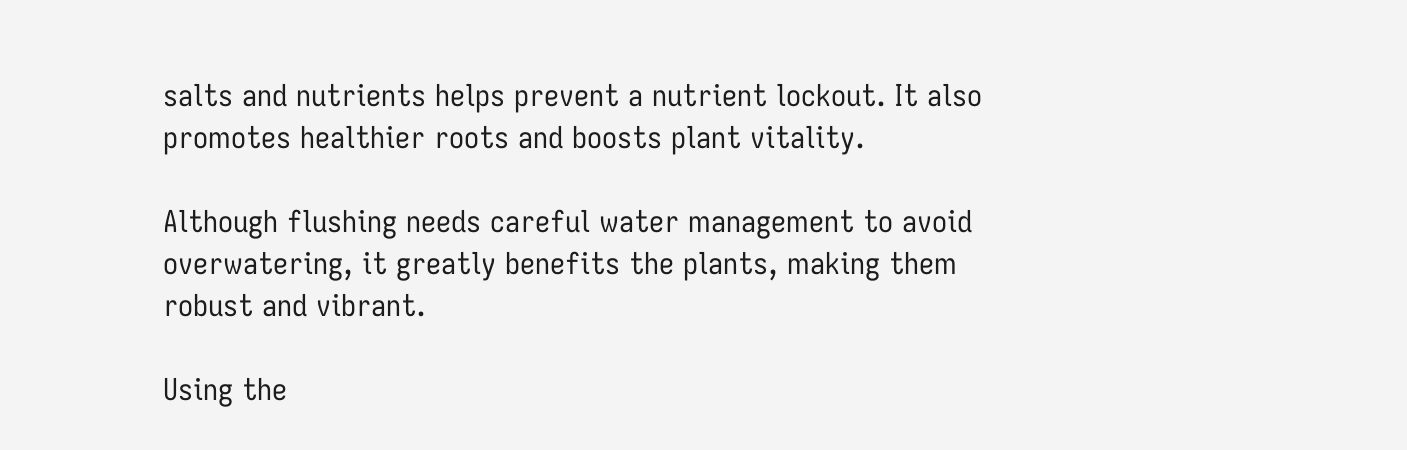salts and nutrients helps prevent a nutrient lockout. It also promotes healthier roots and boosts plant vitality.

Although flushing needs careful water management to avoid overwatering, it greatly benefits the plants, making them robust and vibrant.

Using the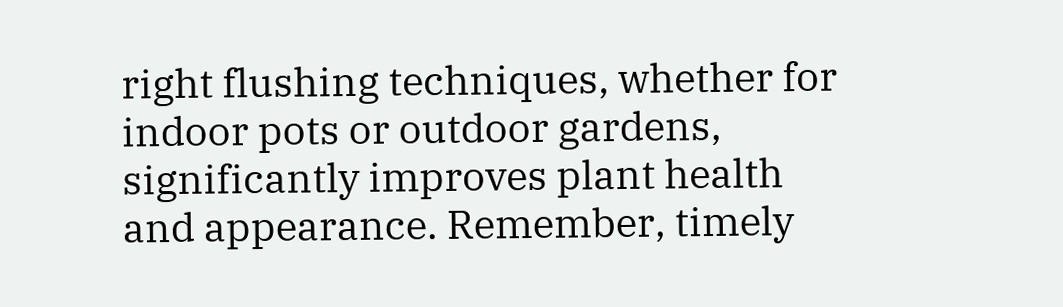right flushing techniques, whether for indoor pots or outdoor gardens, significantly improves plant health and appearance. Remember, timely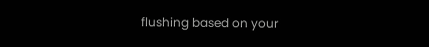flushing based on your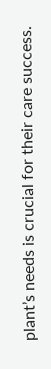plant’s needs is crucial for their care success.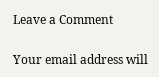Leave a Comment

Your email address will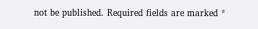not be published. Required fields are marked *